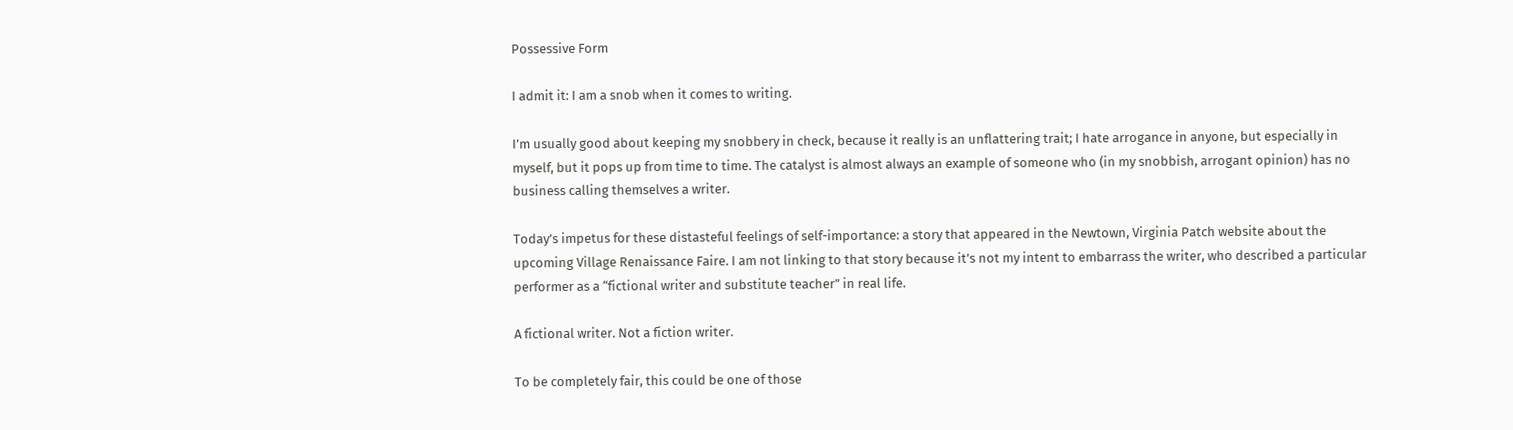Possessive Form

I admit it: I am a snob when it comes to writing.

I’m usually good about keeping my snobbery in check, because it really is an unflattering trait; I hate arrogance in anyone, but especially in myself, but it pops up from time to time. The catalyst is almost always an example of someone who (in my snobbish, arrogant opinion) has no business calling themselves a writer.

Today’s impetus for these distasteful feelings of self-importance: a story that appeared in the Newtown, Virginia Patch website about the upcoming Village Renaissance Faire. I am not linking to that story because it’s not my intent to embarrass the writer, who described a particular performer as a “fictional writer and substitute teacher” in real life.

A fictional writer. Not a fiction writer.

To be completely fair, this could be one of those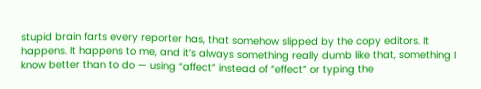stupid brain farts every reporter has, that somehow slipped by the copy editors. It happens. It happens to me, and it’s always something really dumb like that, something I know better than to do — using “affect” instead of “effect” or typing the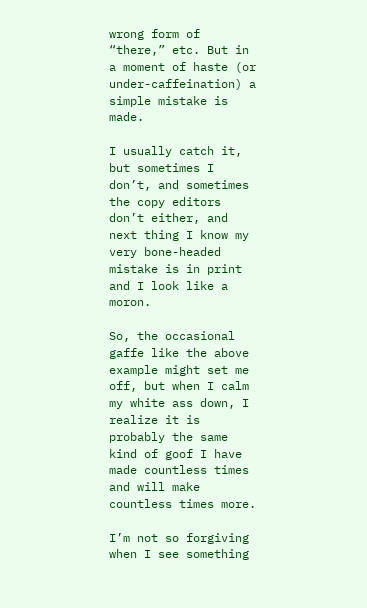wrong form of “there,” etc. But in a moment of haste (or under-caffeination) a simple mistake is made.

I usually catch it, but sometimes I don’t, and sometimes the copy editors don’t either, and next thing I know my very bone-headed mistake is in print and I look like a moron.

So, the occasional gaffe like the above example might set me off, but when I calm my white ass down, I realize it is probably the same kind of goof I have made countless times and will make countless times more.

I’m not so forgiving when I see something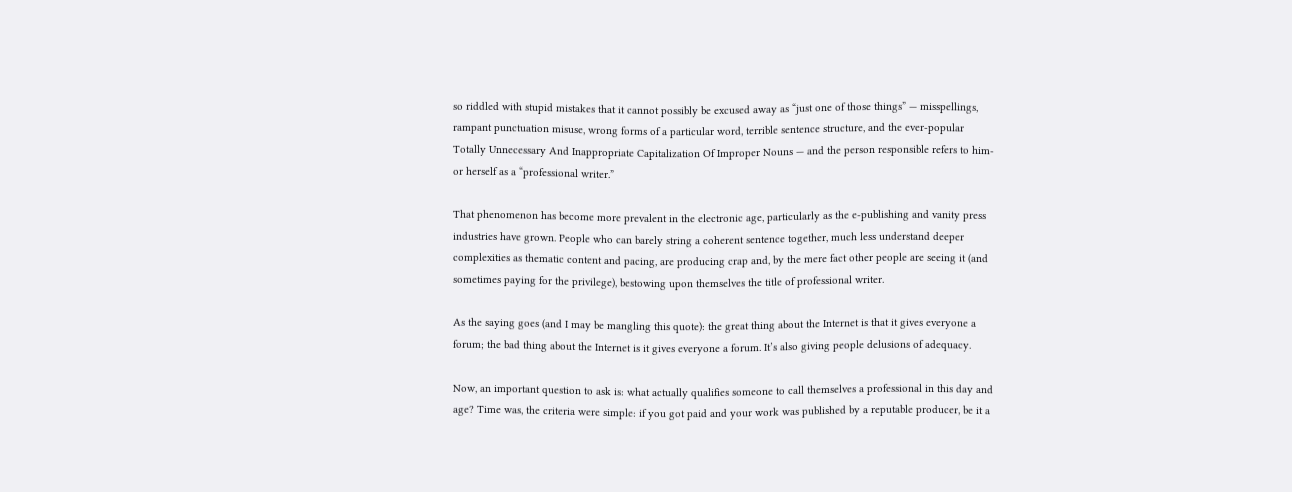so riddled with stupid mistakes that it cannot possibly be excused away as “just one of those things” — misspellings, rampant punctuation misuse, wrong forms of a particular word, terrible sentence structure, and the ever-popular Totally Unnecessary And Inappropriate Capitalization Of Improper Nouns — and the person responsible refers to him- or herself as a “professional writer.”

That phenomenon has become more prevalent in the electronic age, particularly as the e-publishing and vanity press industries have grown. People who can barely string a coherent sentence together, much less understand deeper complexities as thematic content and pacing, are producing crap and, by the mere fact other people are seeing it (and sometimes paying for the privilege), bestowing upon themselves the title of professional writer.

As the saying goes (and I may be mangling this quote): the great thing about the Internet is that it gives everyone a forum; the bad thing about the Internet is it gives everyone a forum. It’s also giving people delusions of adequacy.

Now, an important question to ask is: what actually qualifies someone to call themselves a professional in this day and age? Time was, the criteria were simple: if you got paid and your work was published by a reputable producer, be it a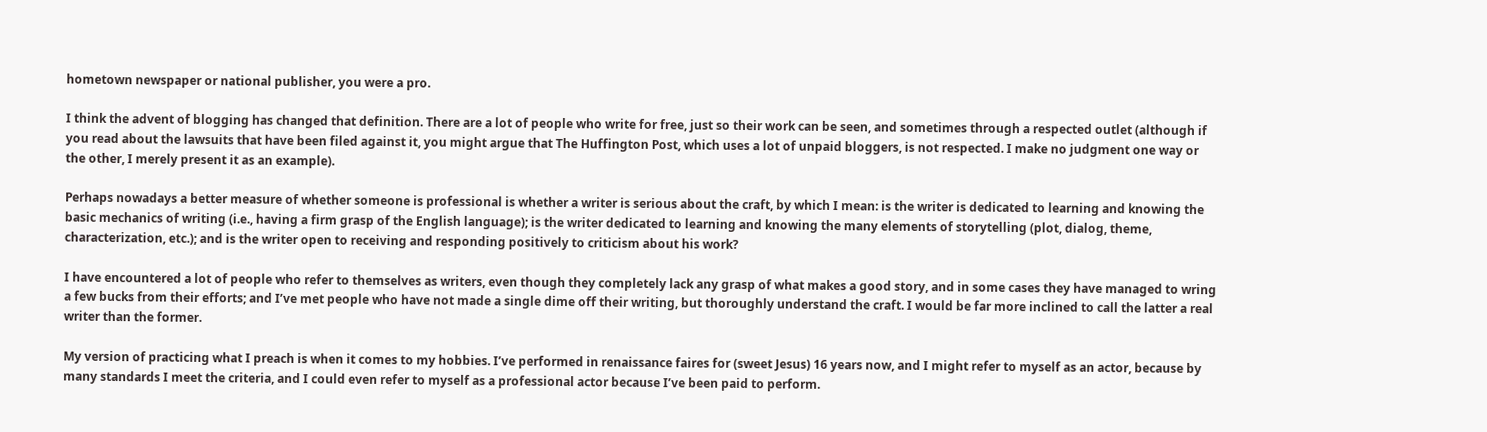hometown newspaper or national publisher, you were a pro.

I think the advent of blogging has changed that definition. There are a lot of people who write for free, just so their work can be seen, and sometimes through a respected outlet (although if you read about the lawsuits that have been filed against it, you might argue that The Huffington Post, which uses a lot of unpaid bloggers, is not respected. I make no judgment one way or the other, I merely present it as an example).

Perhaps nowadays a better measure of whether someone is professional is whether a writer is serious about the craft, by which I mean: is the writer is dedicated to learning and knowing the basic mechanics of writing (i.e., having a firm grasp of the English language); is the writer dedicated to learning and knowing the many elements of storytelling (plot, dialog, theme, characterization, etc.); and is the writer open to receiving and responding positively to criticism about his work?

I have encountered a lot of people who refer to themselves as writers, even though they completely lack any grasp of what makes a good story, and in some cases they have managed to wring a few bucks from their efforts; and I’ve met people who have not made a single dime off their writing, but thoroughly understand the craft. I would be far more inclined to call the latter a real writer than the former.

My version of practicing what I preach is when it comes to my hobbies. I’ve performed in renaissance faires for (sweet Jesus) 16 years now, and I might refer to myself as an actor, because by many standards I meet the criteria, and I could even refer to myself as a professional actor because I’ve been paid to perform.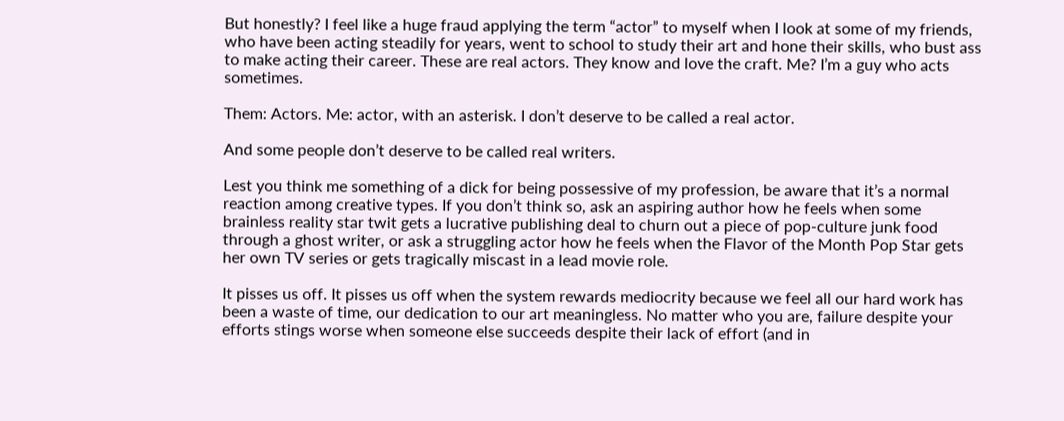But honestly? I feel like a huge fraud applying the term “actor” to myself when I look at some of my friends, who have been acting steadily for years, went to school to study their art and hone their skills, who bust ass to make acting their career. These are real actors. They know and love the craft. Me? I’m a guy who acts sometimes.

Them: Actors. Me: actor, with an asterisk. I don’t deserve to be called a real actor.

And some people don’t deserve to be called real writers.

Lest you think me something of a dick for being possessive of my profession, be aware that it’s a normal reaction among creative types. If you don’t think so, ask an aspiring author how he feels when some brainless reality star twit gets a lucrative publishing deal to churn out a piece of pop-culture junk food through a ghost writer, or ask a struggling actor how he feels when the Flavor of the Month Pop Star gets her own TV series or gets tragically miscast in a lead movie role.

It pisses us off. It pisses us off when the system rewards mediocrity because we feel all our hard work has been a waste of time, our dedication to our art meaningless. No matter who you are, failure despite your efforts stings worse when someone else succeeds despite their lack of effort (and in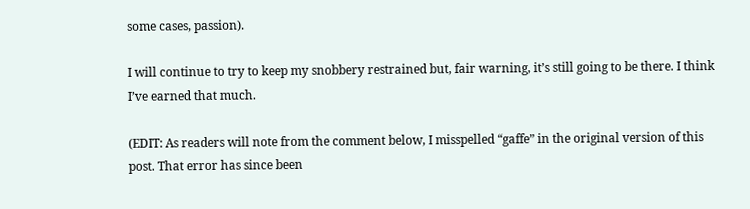some cases, passion).

I will continue to try to keep my snobbery restrained but, fair warning, it’s still going to be there. I think I’ve earned that much.

(EDIT: As readers will note from the comment below, I misspelled “gaffe” in the original version of this post. That error has since been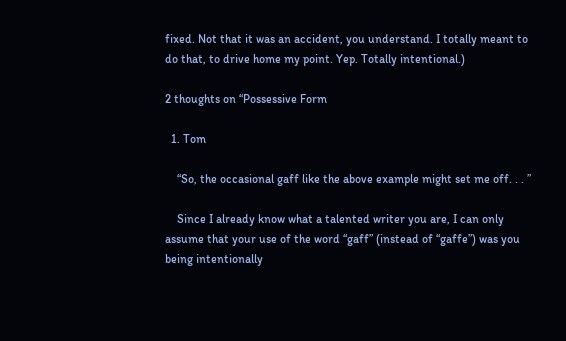fixed. Not that it was an accident, you understand. I totally meant to do that, to drive home my point. Yep. Totally intentional.)

2 thoughts on “Possessive Form

  1. Tom

    “So, the occasional gaff like the above example might set me off. . . ”

    Since I already know what a talented writer you are, I can only assume that your use of the word “gaff” (instead of “gaffe”) was you being intentionally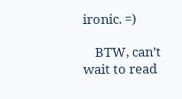ironic. =)

    BTW, can’t wait to read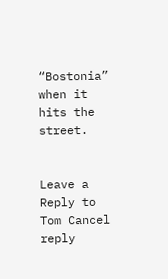“Bostonia” when it hits the street.


Leave a Reply to Tom Cancel reply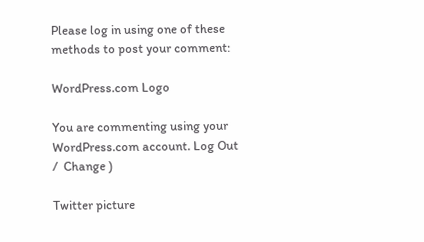Please log in using one of these methods to post your comment:

WordPress.com Logo

You are commenting using your WordPress.com account. Log Out /  Change )

Twitter picture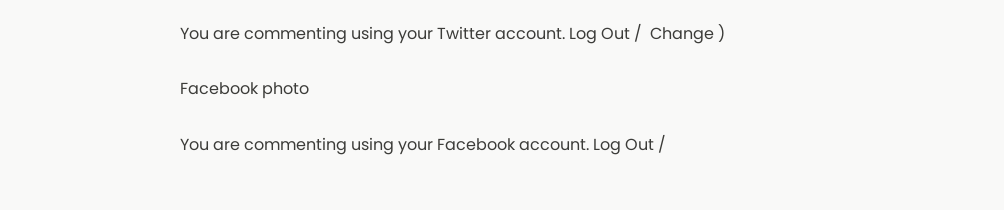You are commenting using your Twitter account. Log Out /  Change )

Facebook photo

You are commenting using your Facebook account. Log Out /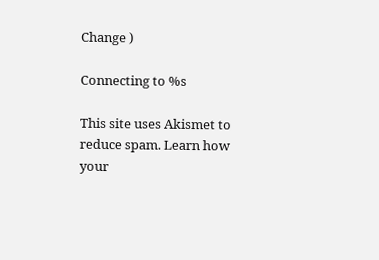Change )

Connecting to %s

This site uses Akismet to reduce spam. Learn how your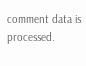comment data is processed.